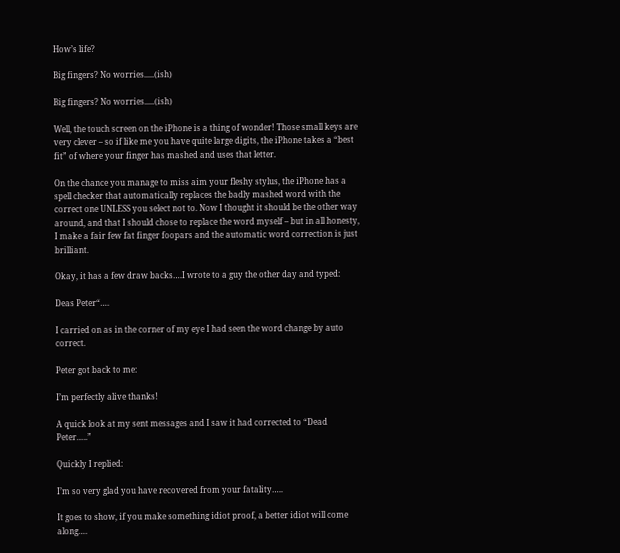How’s life?

Big fingers? No worries.....(ish)

Big fingers? No worries.....(ish)

Well, the touch screen on the iPhone is a thing of wonder! Those small keys are very clever – so if like me you have quite large digits, the iPhone takes a “best fit” of where your finger has mashed and uses that letter.

On the chance you manage to miss aim your fleshy stylus, the iPhone has a spell checker that automatically replaces the badly mashed word with the correct one UNLESS you select not to. Now I thought it should be the other way around, and that I should chose to replace the word myself – but in all honesty, I make a fair few fat finger foopars and the automatic word correction is just brilliant.

Okay, it has a few draw backs….I wrote to a guy the other day and typed:

Deas Peter“….

I carried on as in the corner of my eye I had seen the word change by auto correct.

Peter got back to me:

I’m perfectly alive thanks!

A quick look at my sent messages and I saw it had corrected to “Dead Peter…..”

Quickly I replied:

I’m so very glad you have recovered from your fatality…..

It goes to show, if you make something idiot proof, a better idiot will come along….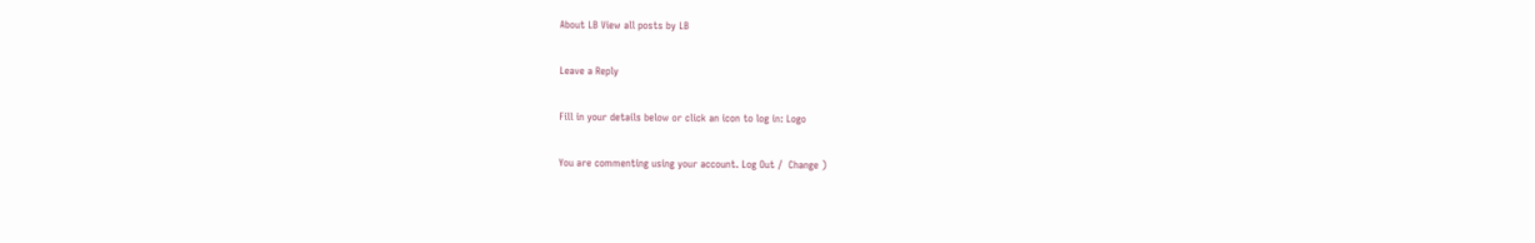About LB View all posts by LB

Leave a Reply

Fill in your details below or click an icon to log in: Logo

You are commenting using your account. Log Out /  Change )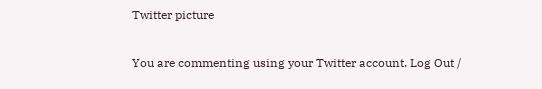Twitter picture

You are commenting using your Twitter account. Log Out /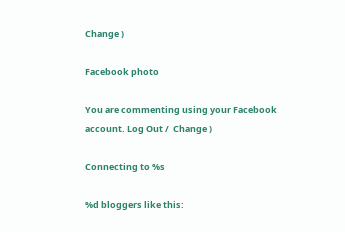Change )

Facebook photo

You are commenting using your Facebook account. Log Out /  Change )

Connecting to %s

%d bloggers like this: